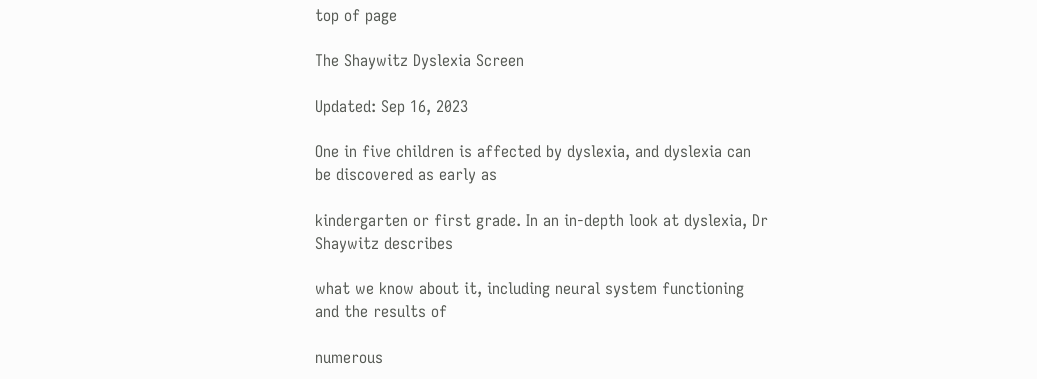top of page

The Shaywitz Dyslexia Screen

Updated: Sep 16, 2023

One in five children is affected by dyslexia, and dyslexia can be discovered as early as

kindergarten or first grade. In an in-depth look at dyslexia, Dr Shaywitz describes

what we know about it, including neural system functioning and the results of

numerous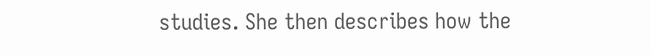studies. She then describes how the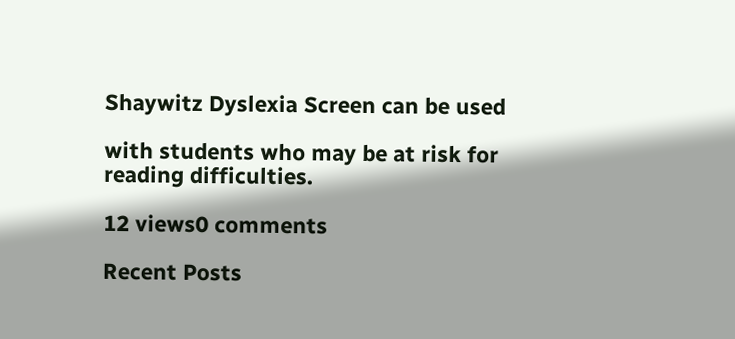Shaywitz Dyslexia Screen can be used

with students who may be at risk for reading difficulties.

12 views0 comments

Recent Posts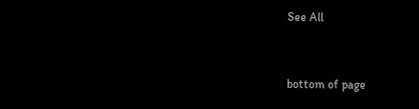See All


bottom of page